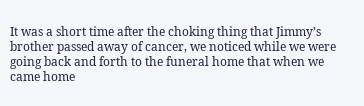It was a short time after the choking thing that Jimmy’s brother passed away of cancer, we noticed while we were going back and forth to the funeral home that when we came home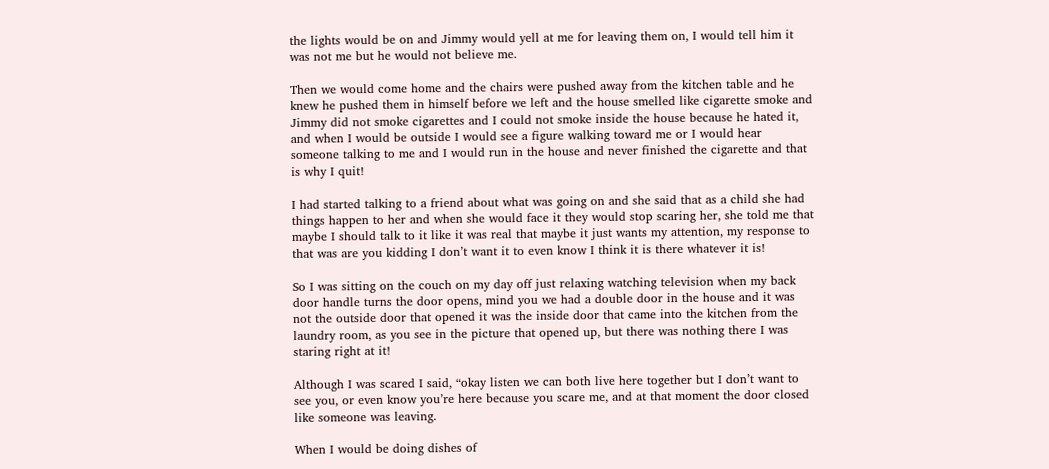the lights would be on and Jimmy would yell at me for leaving them on, I would tell him it was not me but he would not believe me.

Then we would come home and the chairs were pushed away from the kitchen table and he knew he pushed them in himself before we left and the house smelled like cigarette smoke and Jimmy did not smoke cigarettes and I could not smoke inside the house because he hated it, and when I would be outside I would see a figure walking toward me or I would hear someone talking to me and I would run in the house and never finished the cigarette and that is why I quit!

I had started talking to a friend about what was going on and she said that as a child she had things happen to her and when she would face it they would stop scaring her, she told me that maybe I should talk to it like it was real that maybe it just wants my attention, my response to that was are you kidding I don’t want it to even know I think it is there whatever it is!

So I was sitting on the couch on my day off just relaxing watching television when my back door handle turns the door opens, mind you we had a double door in the house and it was not the outside door that opened it was the inside door that came into the kitchen from the laundry room, as you see in the picture that opened up, but there was nothing there I was staring right at it!

Although I was scared I said, “okay listen we can both live here together but I don’t want to see you, or even know you’re here because you scare me, and at that moment the door closed like someone was leaving.

When I would be doing dishes of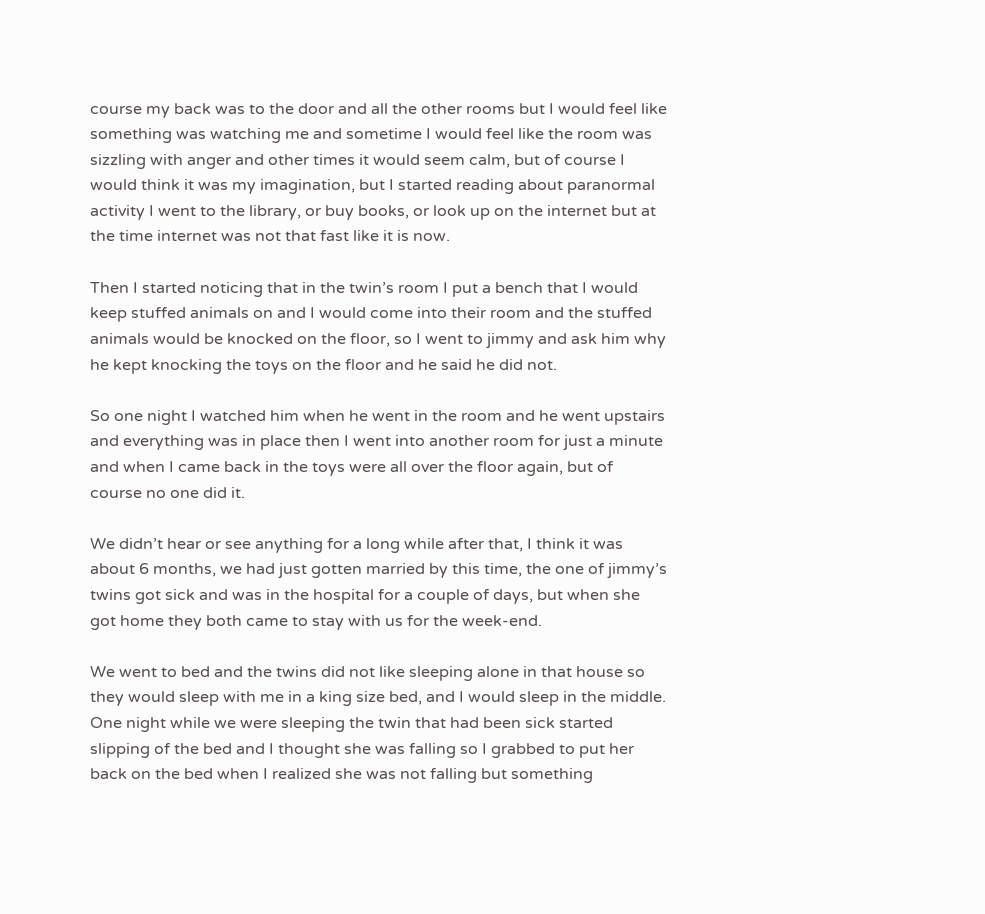course my back was to the door and all the other rooms but I would feel like something was watching me and sometime I would feel like the room was sizzling with anger and other times it would seem calm, but of course I would think it was my imagination, but I started reading about paranormal activity I went to the library, or buy books, or look up on the internet but at the time internet was not that fast like it is now.

Then I started noticing that in the twin’s room I put a bench that I would keep stuffed animals on and I would come into their room and the stuffed animals would be knocked on the floor, so I went to jimmy and ask him why he kept knocking the toys on the floor and he said he did not.

So one night I watched him when he went in the room and he went upstairs and everything was in place then I went into another room for just a minute and when I came back in the toys were all over the floor again, but of course no one did it.

We didn’t hear or see anything for a long while after that, I think it was about 6 months, we had just gotten married by this time, the one of jimmy’s twins got sick and was in the hospital for a couple of days, but when she got home they both came to stay with us for the week-end.

We went to bed and the twins did not like sleeping alone in that house so they would sleep with me in a king size bed, and I would sleep in the middle. One night while we were sleeping the twin that had been sick started slipping of the bed and I thought she was falling so I grabbed to put her back on the bed when I realized she was not falling but something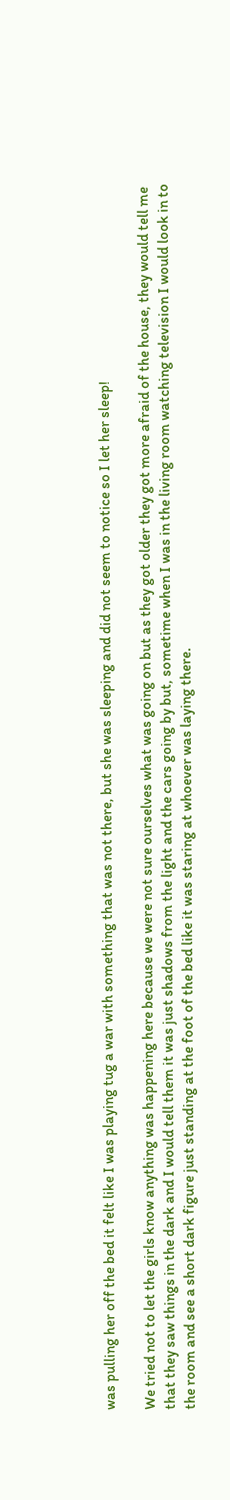was pulling her off the bed it felt like I was playing tug a war with something that was not there, but she was sleeping and did not seem to notice so I let her sleep!

We tried not to let the girls know anything was happening here because we were not sure ourselves what was going on but as they got older they got more afraid of the house, they would tell me that they saw things in the dark and I would tell them it was just shadows from the light and the cars going by but, sometime when I was in the living room watching television I would look in to the room and see a short dark figure just standing at the foot of the bed like it was staring at whoever was laying there.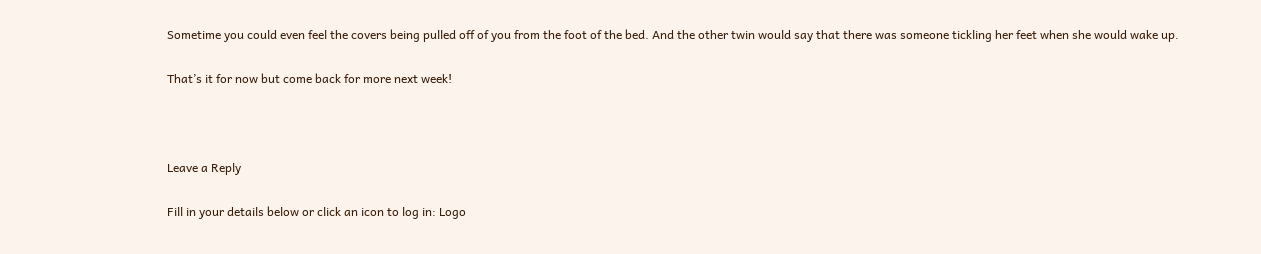Sometime you could even feel the covers being pulled off of you from the foot of the bed. And the other twin would say that there was someone tickling her feet when she would wake up.

That’s it for now but come back for more next week!



Leave a Reply

Fill in your details below or click an icon to log in: Logo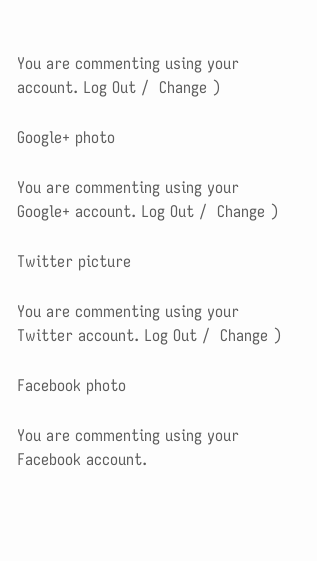You are commenting using your account. Log Out /  Change )

Google+ photo

You are commenting using your Google+ account. Log Out /  Change )

Twitter picture

You are commenting using your Twitter account. Log Out /  Change )

Facebook photo

You are commenting using your Facebook account.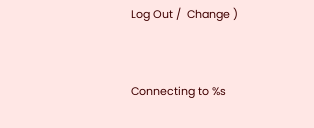Log Out /  Change )


Connecting to %s